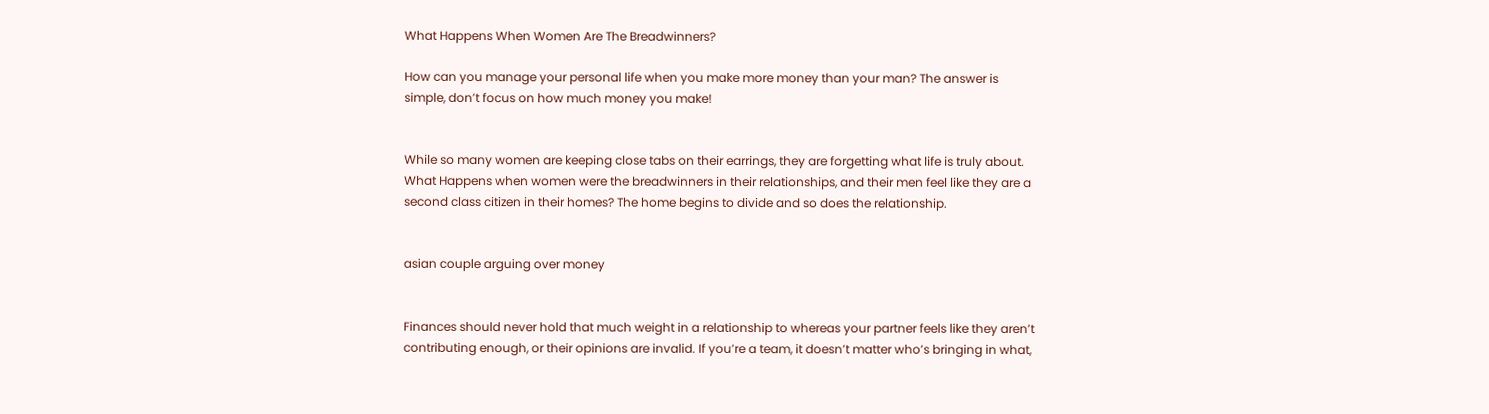What Happens When Women Are The Breadwinners?

How can you manage your personal life when you make more money than your man? The answer is simple, don’t focus on how much money you make!


While so many women are keeping close tabs on their earrings, they are forgetting what life is truly about. What Happens when women were the breadwinners in their relationships, and their men feel like they are a second class citizen in their homes? The home begins to divide and so does the relationship.


asian couple arguing over money


Finances should never hold that much weight in a relationship to whereas your partner feels like they aren’t contributing enough, or their opinions are invalid. If you’re a team, it doesn’t matter who’s bringing in what,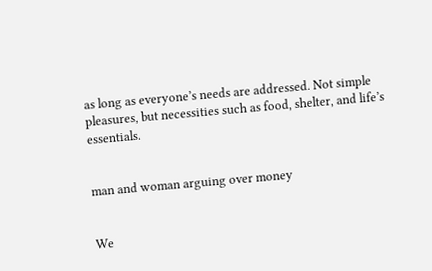as long as everyone’s needs are addressed. Not simple pleasures, but necessities such as food, shelter, and life’s essentials.


man and woman arguing over money


We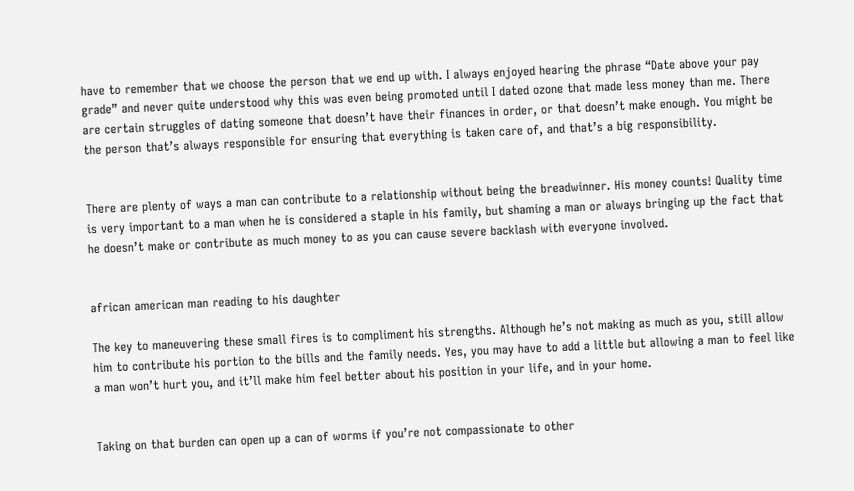have to remember that we choose the person that we end up with. I always enjoyed hearing the phrase “Date above your pay grade” and never quite understood why this was even being promoted until I dated ozone that made less money than me. There are certain struggles of dating someone that doesn’t have their finances in order, or that doesn’t make enough. You might be the person that’s always responsible for ensuring that everything is taken care of, and that’s a big responsibility.


There are plenty of ways a man can contribute to a relationship without being the breadwinner. His money counts! Quality time is very important to a man when he is considered a staple in his family, but shaming a man or always bringing up the fact that he doesn’t make or contribute as much money to as you can cause severe backlash with everyone involved.


african american man reading to his daughter

The key to maneuvering these small fires is to compliment his strengths. Although he’s not making as much as you, still allow him to contribute his portion to the bills and the family needs. Yes, you may have to add a little but allowing a man to feel like a man won’t hurt you, and it’ll make him feel better about his position in your life, and in your home.


Taking on that burden can open up a can of worms if you’re not compassionate to other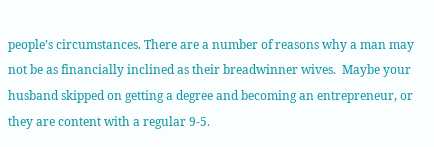people’s circumstances. There are a number of reasons why a man may not be as financially inclined as their breadwinner wives.  Maybe your husband skipped on getting a degree and becoming an entrepreneur, or they are content with a regular 9-5.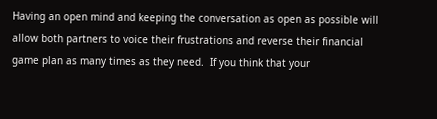Having an open mind and keeping the conversation as open as possible will allow both partners to voice their frustrations and reverse their financial game plan as many times as they need.  If you think that your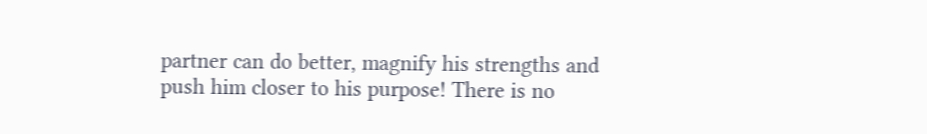partner can do better, magnify his strengths and push him closer to his purpose! There is no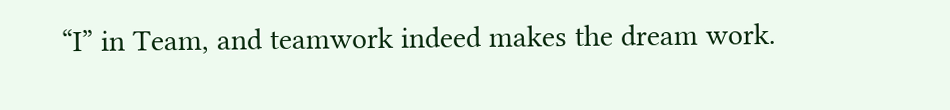“I” in Team, and teamwork indeed makes the dream work.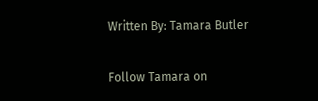Written By: Tamara Butler

Follow Tamara on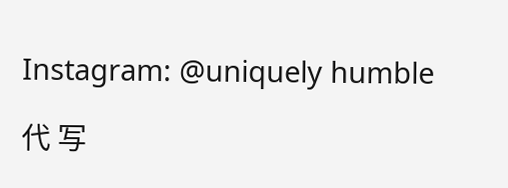Instagram: @uniquely humble

代 写